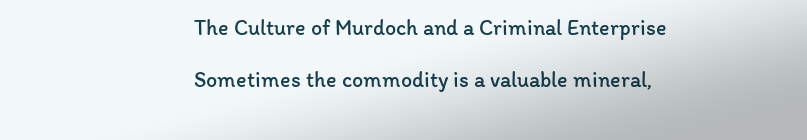The Culture of Murdoch and a Criminal Enterprise

Sometimes the commodity is a valuable mineral,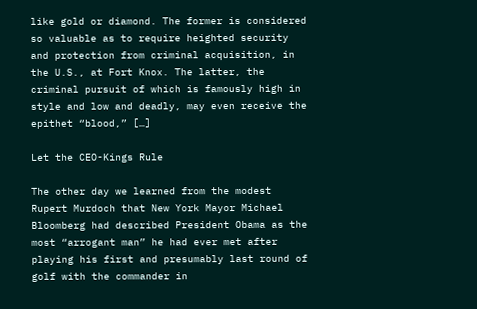like gold or diamond. The former is considered so valuable as to require heighted security and protection from criminal acquisition, in the U.S., at Fort Knox. The latter, the criminal pursuit of which is famously high in style and low and deadly, may even receive the epithet “blood,” […]

Let the CEO-Kings Rule

The other day we learned from the modest Rupert Murdoch that New York Mayor Michael Bloomberg had described President Obama as the most “arrogant man” he had ever met after playing his first and presumably last round of golf with the commander in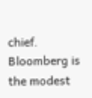chief. Bloomberg is the modest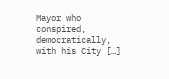Mayor who conspired, democratically, with his City […]